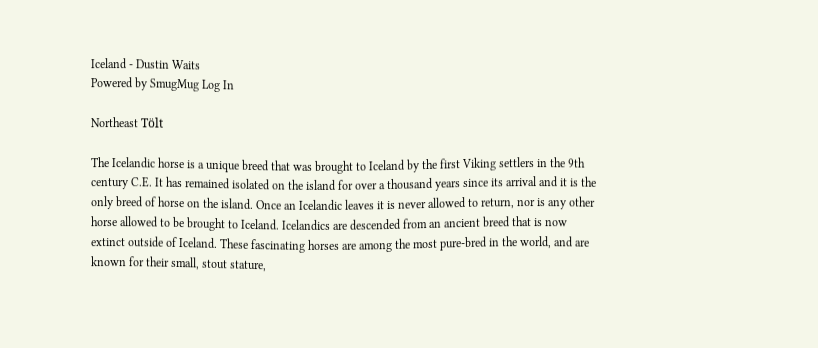Iceland - Dustin Waits
Powered by SmugMug Log In

Northeast Tölt

The Icelandic horse is a unique breed that was brought to Iceland by the first Viking settlers in the 9th century C.E. It has remained isolated on the island for over a thousand years since its arrival and it is the only breed of horse on the island. Once an Icelandic leaves it is never allowed to return, nor is any other horse allowed to be brought to Iceland. Icelandics are descended from an ancient breed that is now extinct outside of Iceland. These fascinating horses are among the most pure-bred in the world, and are known for their small, stout stature,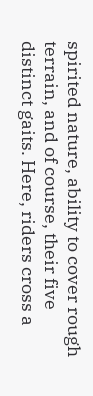spirited nature, ability to cover rough terrain, and of course, their five distinct gaits. Here, riders cross a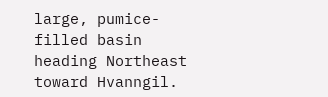large, pumice-filled basin heading Northeast toward Hvanngil.